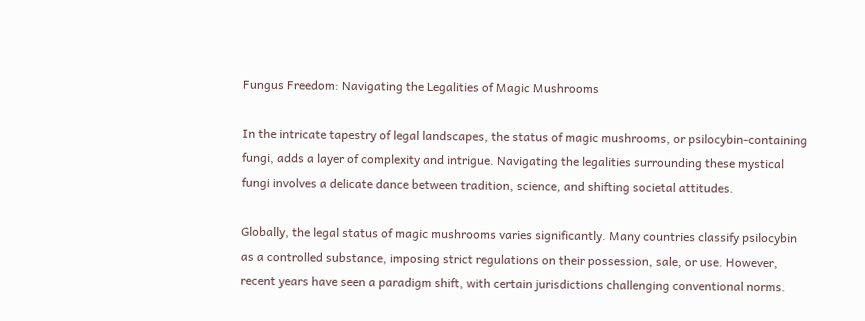Fungus Freedom: Navigating the Legalities of Magic Mushrooms

In the intricate tapestry of legal landscapes, the status of magic mushrooms, or psilocybin-containing fungi, adds a layer of complexity and intrigue. Navigating the legalities surrounding these mystical fungi involves a delicate dance between tradition, science, and shifting societal attitudes.

Globally, the legal status of magic mushrooms varies significantly. Many countries classify psilocybin as a controlled substance, imposing strict regulations on their possession, sale, or use. However, recent years have seen a paradigm shift, with certain jurisdictions challenging conventional norms.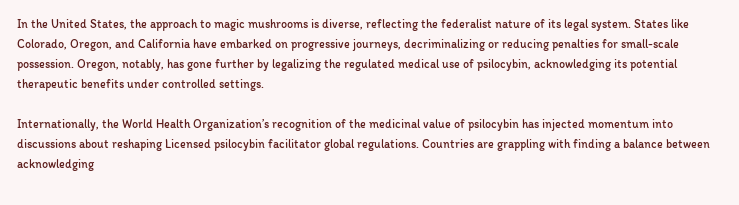In the United States, the approach to magic mushrooms is diverse, reflecting the federalist nature of its legal system. States like Colorado, Oregon, and California have embarked on progressive journeys, decriminalizing or reducing penalties for small-scale possession. Oregon, notably, has gone further by legalizing the regulated medical use of psilocybin, acknowledging its potential therapeutic benefits under controlled settings.

Internationally, the World Health Organization’s recognition of the medicinal value of psilocybin has injected momentum into discussions about reshaping Licensed psilocybin facilitator global regulations. Countries are grappling with finding a balance between acknowledging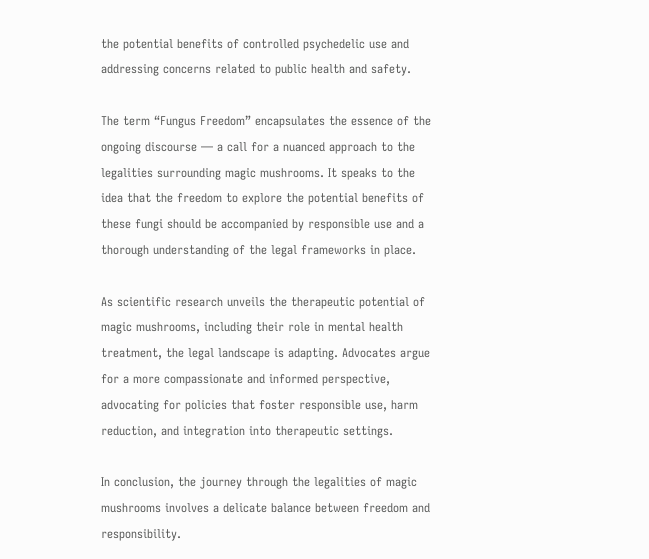the potential benefits of controlled psychedelic use and addressing concerns related to public health and safety.

The term “Fungus Freedom” encapsulates the essence of the ongoing discourse — a call for a nuanced approach to the legalities surrounding magic mushrooms. It speaks to the idea that the freedom to explore the potential benefits of these fungi should be accompanied by responsible use and a thorough understanding of the legal frameworks in place.

As scientific research unveils the therapeutic potential of magic mushrooms, including their role in mental health treatment, the legal landscape is adapting. Advocates argue for a more compassionate and informed perspective, advocating for policies that foster responsible use, harm reduction, and integration into therapeutic settings.

In conclusion, the journey through the legalities of magic mushrooms involves a delicate balance between freedom and responsibility.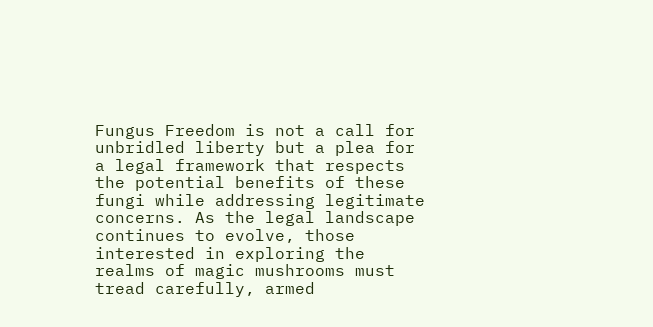Fungus Freedom is not a call for unbridled liberty but a plea for a legal framework that respects the potential benefits of these fungi while addressing legitimate concerns. As the legal landscape continues to evolve, those interested in exploring the realms of magic mushrooms must tread carefully, armed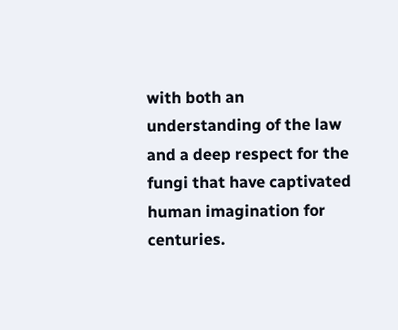with both an understanding of the law and a deep respect for the fungi that have captivated human imagination for centuries.